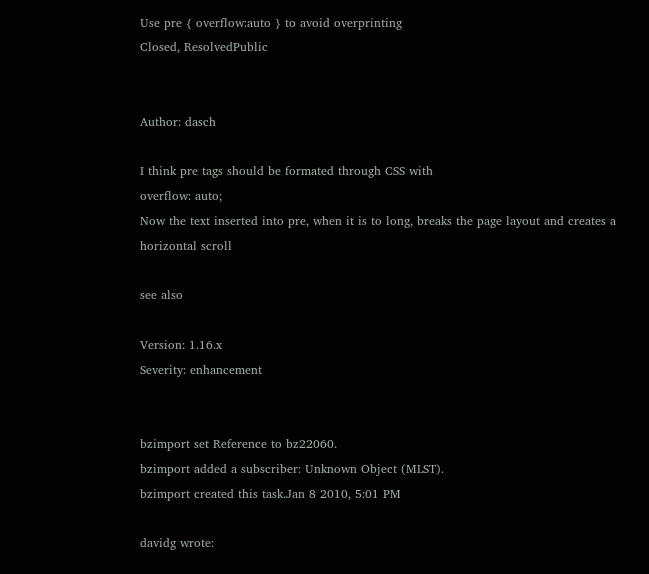Use pre { overflow:auto } to avoid overprinting
Closed, ResolvedPublic


Author: dasch

I think pre tags should be formated through CSS with
overflow: auto;
Now the text inserted into pre, when it is to long, breaks the page layout and creates a horizontal scroll

see also

Version: 1.16.x
Severity: enhancement


bzimport set Reference to bz22060.
bzimport added a subscriber: Unknown Object (MLST).
bzimport created this task.Jan 8 2010, 5:01 PM

davidg wrote: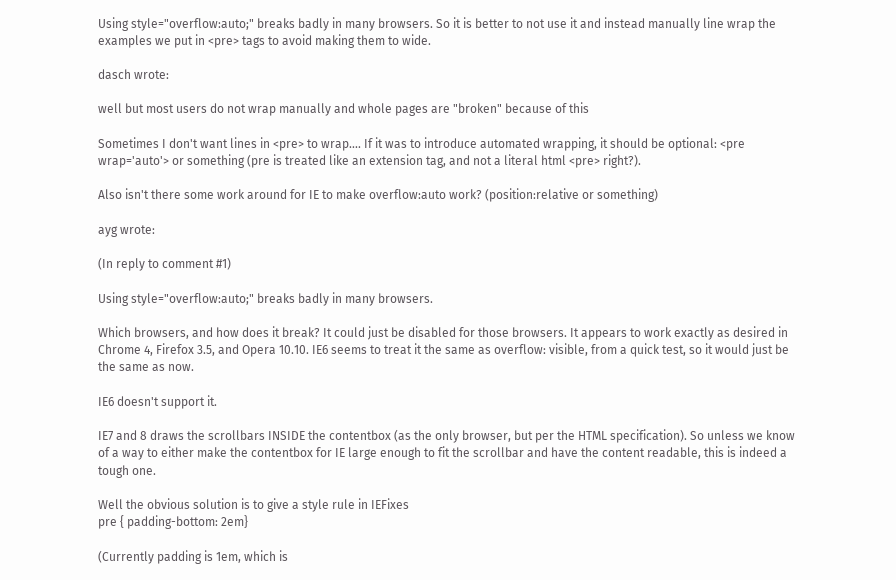Using style="overflow:auto;" breaks badly in many browsers. So it is better to not use it and instead manually line wrap the examples we put in <pre> tags to avoid making them to wide.

dasch wrote:

well but most users do not wrap manually and whole pages are "broken" because of this

Sometimes I don't want lines in <pre> to wrap.... If it was to introduce automated wrapping, it should be optional: <pre wrap='auto'> or something (pre is treated like an extension tag, and not a literal html <pre> right?).

Also isn't there some work around for IE to make overflow:auto work? (position:relative or something)

ayg wrote:

(In reply to comment #1)

Using style="overflow:auto;" breaks badly in many browsers.

Which browsers, and how does it break? It could just be disabled for those browsers. It appears to work exactly as desired in Chrome 4, Firefox 3.5, and Opera 10.10. IE6 seems to treat it the same as overflow: visible, from a quick test, so it would just be the same as now.

IE6 doesn't support it.

IE7 and 8 draws the scrollbars INSIDE the contentbox (as the only browser, but per the HTML specification). So unless we know of a way to either make the contentbox for IE large enough to fit the scrollbar and have the content readable, this is indeed a tough one.

Well the obvious solution is to give a style rule in IEFixes
pre { padding-bottom: 2em}

(Currently padding is 1em, which is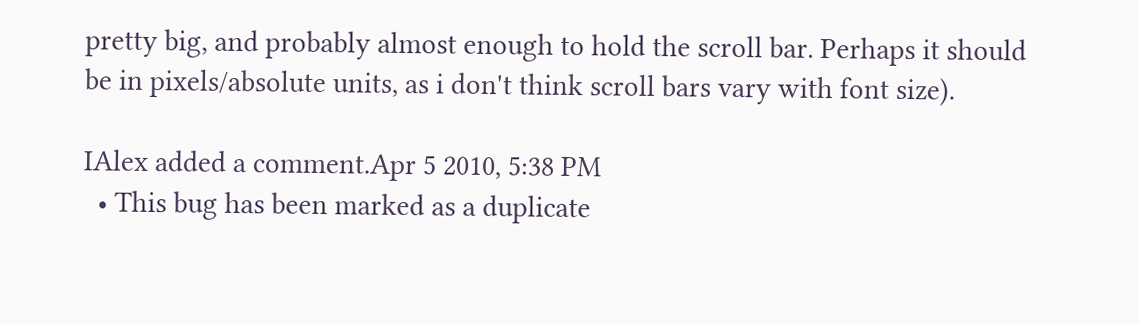pretty big, and probably almost enough to hold the scroll bar. Perhaps it should be in pixels/absolute units, as i don't think scroll bars vary with font size).

IAlex added a comment.Apr 5 2010, 5:38 PM
  • This bug has been marked as a duplicate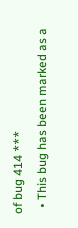of bug 414 ***
  • This bug has been marked as a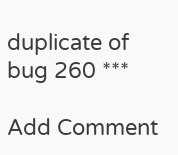duplicate of bug 260 ***

Add Comment